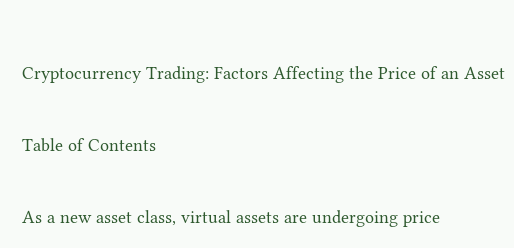Cryptocurrency Trading: Factors Affecting the Price of an Asset

Table of Contents

As a new asset class, virtual assets are undergoing price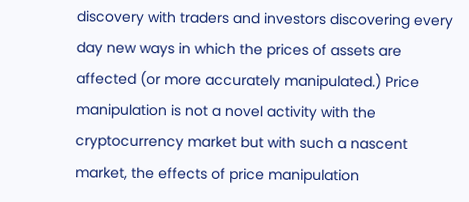discovery with traders and investors discovering every day new ways in which the prices of assets are affected (or more accurately manipulated.) Price manipulation is not a novel activity with the cryptocurrency market but with such a nascent market, the effects of price manipulation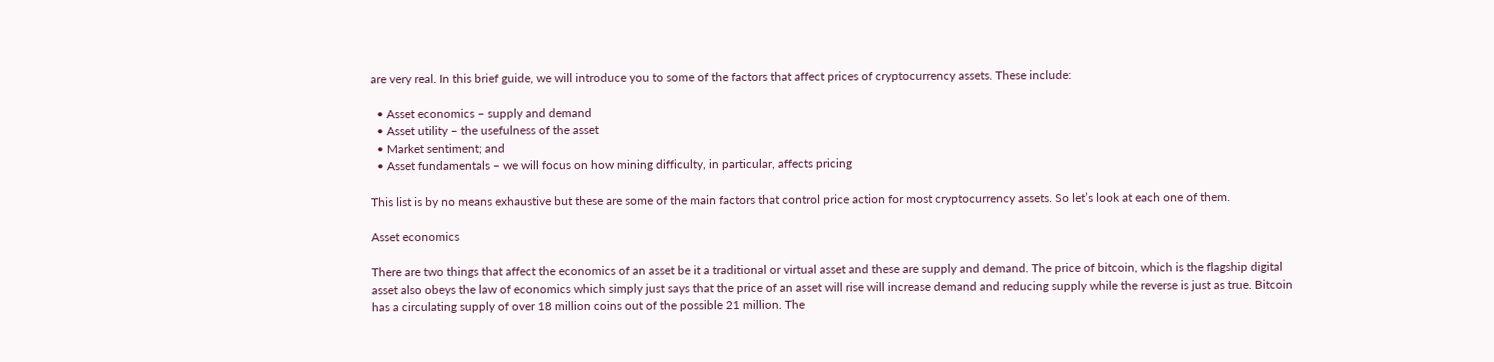are very real. In this brief guide, we will introduce you to some of the factors that affect prices of cryptocurrency assets. These include:

  • Asset economics – supply and demand
  • Asset utility – the usefulness of the asset
  • Market sentiment; and
  • Asset fundamentals – we will focus on how mining difficulty, in particular, affects pricing

This list is by no means exhaustive but these are some of the main factors that control price action for most cryptocurrency assets. So let’s look at each one of them.

Asset economics

There are two things that affect the economics of an asset be it a traditional or virtual asset and these are supply and demand. The price of bitcoin, which is the flagship digital asset also obeys the law of economics which simply just says that the price of an asset will rise will increase demand and reducing supply while the reverse is just as true. Bitcoin has a circulating supply of over 18 million coins out of the possible 21 million. The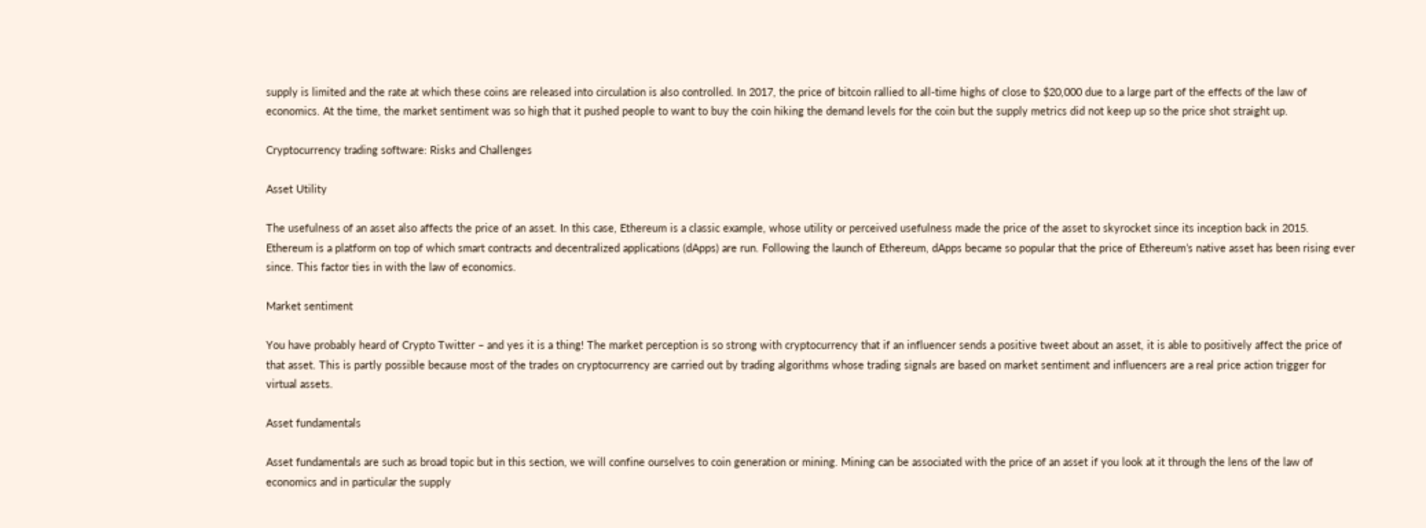supply is limited and the rate at which these coins are released into circulation is also controlled. In 2017, the price of bitcoin rallied to all-time highs of close to $20,000 due to a large part of the effects of the law of economics. At the time, the market sentiment was so high that it pushed people to want to buy the coin hiking the demand levels for the coin but the supply metrics did not keep up so the price shot straight up.

Cryptocurrency trading software: Risks and Challenges

Asset Utility

The usefulness of an asset also affects the price of an asset. In this case, Ethereum is a classic example, whose utility or perceived usefulness made the price of the asset to skyrocket since its inception back in 2015. Ethereum is a platform on top of which smart contracts and decentralized applications (dApps) are run. Following the launch of Ethereum, dApps became so popular that the price of Ethereum’s native asset has been rising ever since. This factor ties in with the law of economics.

Market sentiment

You have probably heard of Crypto Twitter – and yes it is a thing! The market perception is so strong with cryptocurrency that if an influencer sends a positive tweet about an asset, it is able to positively affect the price of that asset. This is partly possible because most of the trades on cryptocurrency are carried out by trading algorithms whose trading signals are based on market sentiment and influencers are a real price action trigger for virtual assets.

Asset fundamentals

Asset fundamentals are such as broad topic but in this section, we will confine ourselves to coin generation or mining. Mining can be associated with the price of an asset if you look at it through the lens of the law of economics and in particular the supply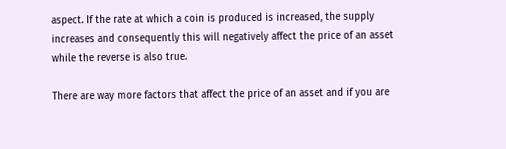aspect. If the rate at which a coin is produced is increased, the supply increases and consequently this will negatively affect the price of an asset while the reverse is also true.

There are way more factors that affect the price of an asset and if you are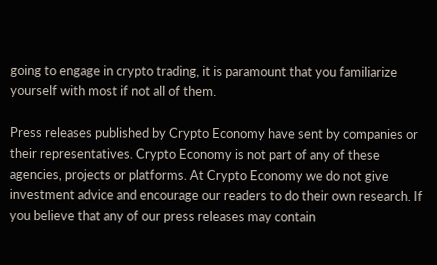going to engage in crypto trading, it is paramount that you familiarize yourself with most if not all of them.

Press releases published by Crypto Economy have sent by companies or their representatives. Crypto Economy is not part of any of these agencies, projects or platforms. At Crypto Economy we do not give investment advice and encourage our readers to do their own research. If you believe that any of our press releases may contain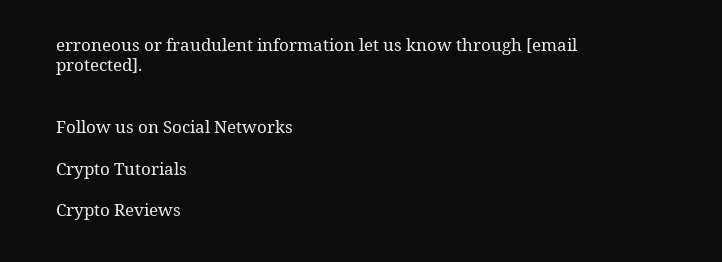erroneous or fraudulent information let us know through [email protected].


Follow us on Social Networks

Crypto Tutorials

Crypto Reviews